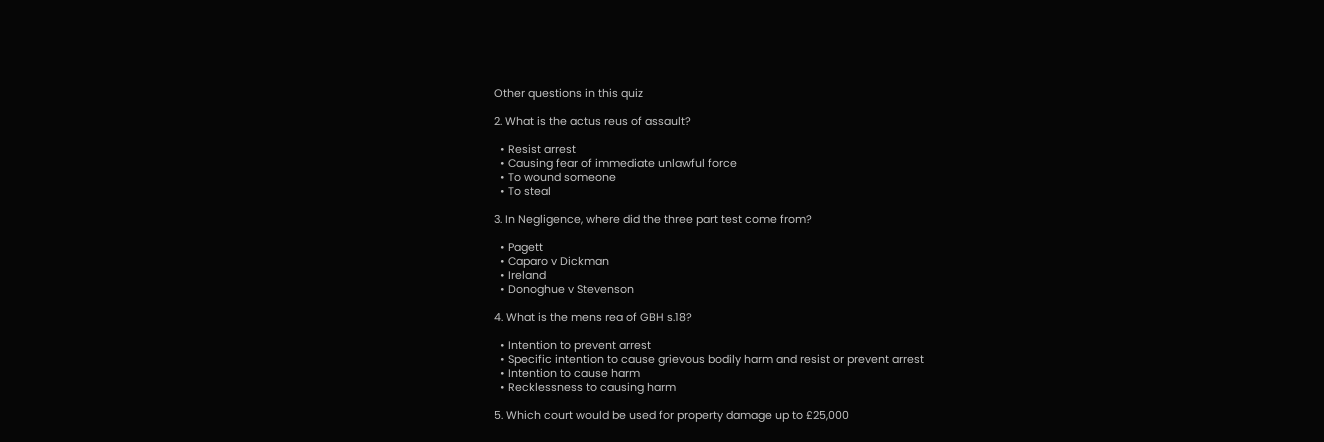Other questions in this quiz

2. What is the actus reus of assault?

  • Resist arrest
  • Causing fear of immediate unlawful force
  • To wound someone
  • To steal

3. In Negligence, where did the three part test come from?

  • Pagett
  • Caparo v Dickman
  • Ireland
  • Donoghue v Stevenson

4. What is the mens rea of GBH s.18?

  • Intention to prevent arrest
  • Specific intention to cause grievous bodily harm and resist or prevent arrest
  • Intention to cause harm
  • Recklessness to causing harm

5. Which court would be used for property damage up to £25,000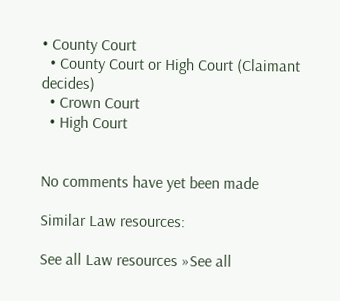• County Court
  • County Court or High Court (Claimant decides)
  • Crown Court
  • High Court


No comments have yet been made

Similar Law resources:

See all Law resources »See all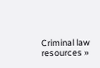Criminal law resources »